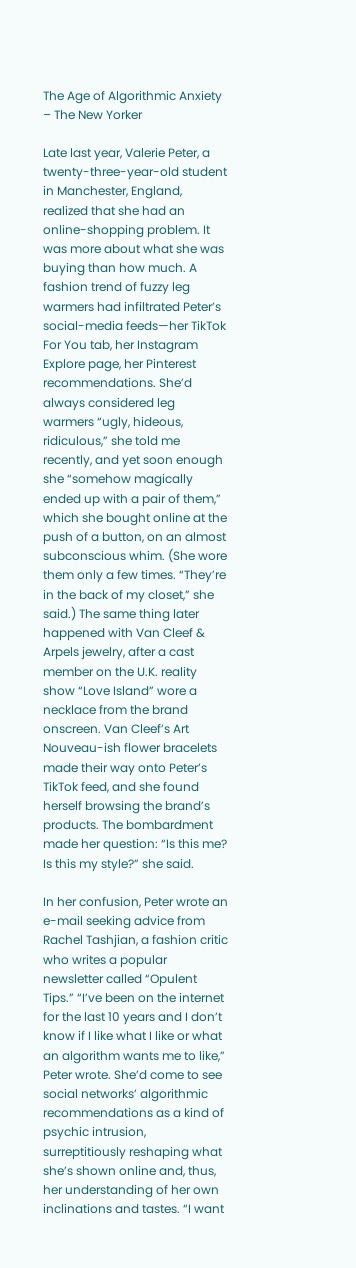The Age of Algorithmic Anxiety – The New Yorker

Late last year, Valerie Peter, a twenty-three-year-old student in Manchester, England, realized that she had an online-shopping problem. It was more about what she was buying than how much. A fashion trend of fuzzy leg warmers had infiltrated Peter’s social-media feeds—her TikTok For You tab, her Instagram Explore page, her Pinterest recommendations. She’d always considered leg warmers “ugly, hideous, ridiculous,” she told me recently, and yet soon enough she “somehow magically ended up with a pair of them,” which she bought online at the push of a button, on an almost subconscious whim. (She wore them only a few times. “They’re in the back of my closet,” she said.) The same thing later happened with Van Cleef & Arpels jewelry, after a cast member on the U.K. reality show “Love Island” wore a necklace from the brand onscreen. Van Cleef’s Art Nouveau-ish flower bracelets made their way onto Peter’s TikTok feed, and she found herself browsing the brand’s products. The bombardment made her question: “Is this me? Is this my style?” she said.

In her confusion, Peter wrote an e-mail seeking advice from Rachel Tashjian, a fashion critic who writes a popular newsletter called “Opulent Tips.” “I’ve been on the internet for the last 10 years and I don’t know if I like what I like or what an algorithm wants me to like,” Peter wrote. She’d come to see social networks’ algorithmic recommendations as a kind of psychic intrusion, surreptitiously reshaping what she’s shown online and, thus, her understanding of her own inclinations and tastes. “I want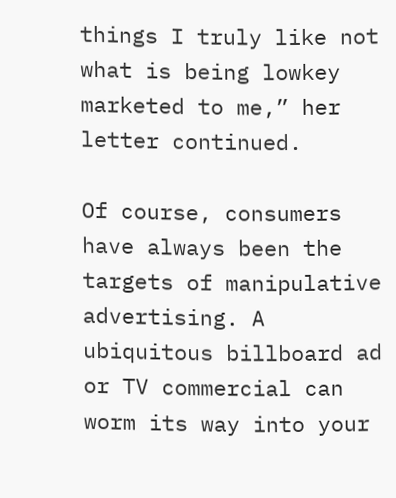things I truly like not what is being lowkey marketed to me,” her letter continued.

Of course, consumers have always been the targets of manipulative advertising. A ubiquitous billboard ad or TV commercial can worm its way into your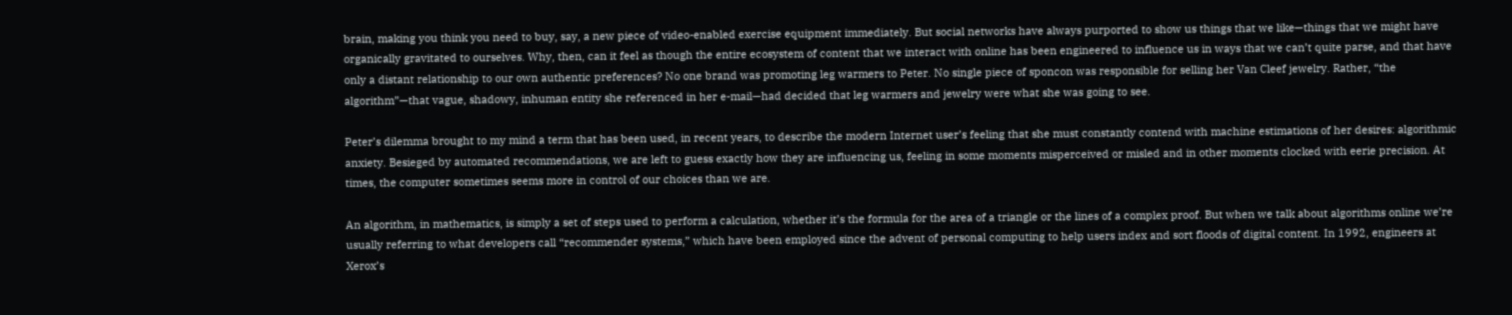brain, making you think you need to buy, say, a new piece of video-enabled exercise equipment immediately. But social networks have always purported to show us things that we like—things that we might have organically gravitated to ourselves. Why, then, can it feel as though the entire ecosystem of content that we interact with online has been engineered to influence us in ways that we can’t quite parse, and that have only a distant relationship to our own authentic preferences? No one brand was promoting leg warmers to Peter. No single piece of sponcon was responsible for selling her Van Cleef jewelry. Rather, “the algorithm”—that vague, shadowy, inhuman entity she referenced in her e-mail—had decided that leg warmers and jewelry were what she was going to see.

Peter’s dilemma brought to my mind a term that has been used, in recent years, to describe the modern Internet user’s feeling that she must constantly contend with machine estimations of her desires: algorithmic anxiety. Besieged by automated recommendations, we are left to guess exactly how they are influencing us, feeling in some moments misperceived or misled and in other moments clocked with eerie precision. At times, the computer sometimes seems more in control of our choices than we are.

An algorithm, in mathematics, is simply a set of steps used to perform a calculation, whether it’s the formula for the area of a triangle or the lines of a complex proof. But when we talk about algorithms online we’re usually referring to what developers call “recommender systems,” which have been employed since the advent of personal computing to help users index and sort floods of digital content. In 1992, engineers at Xerox’s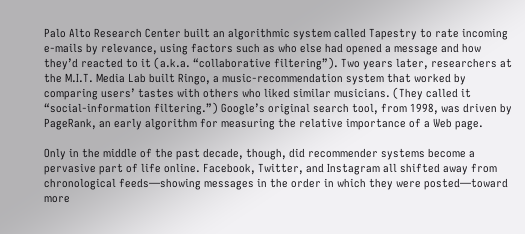Palo Alto Research Center built an algorithmic system called Tapestry to rate incoming e-mails by relevance, using factors such as who else had opened a message and how they’d reacted to it (a.k.a. “collaborative filtering”). Two years later, researchers at the M.I.T. Media Lab built Ringo, a music-recommendation system that worked by comparing users’ tastes with others who liked similar musicians. (They called it “social-information filtering.”) Google’s original search tool, from 1998, was driven by PageRank, an early algorithm for measuring the relative importance of a Web page.

Only in the middle of the past decade, though, did recommender systems become a pervasive part of life online. Facebook, Twitter, and Instagram all shifted away from chronological feeds—showing messages in the order in which they were posted—toward more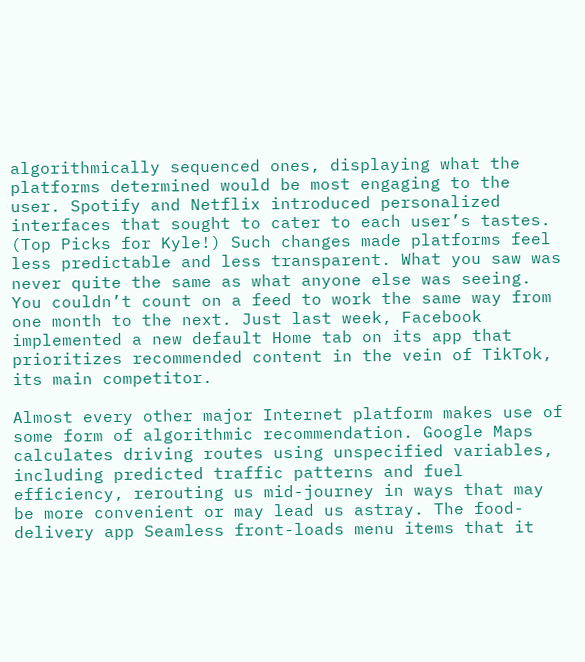algorithmically sequenced ones, displaying what the platforms determined would be most engaging to the user. Spotify and Netflix introduced personalized interfaces that sought to cater to each user’s tastes. (Top Picks for Kyle!) Such changes made platforms feel less predictable and less transparent. What you saw was never quite the same as what anyone else was seeing. You couldn’t count on a feed to work the same way from one month to the next. Just last week, Facebook implemented a new default Home tab on its app that prioritizes recommended content in the vein of TikTok, its main competitor.

Almost every other major Internet platform makes use of some form of algorithmic recommendation. Google Maps calculates driving routes using unspecified variables, including predicted traffic patterns and fuel efficiency, rerouting us mid-journey in ways that may be more convenient or may lead us astray. The food-delivery app Seamless front-loads menu items that it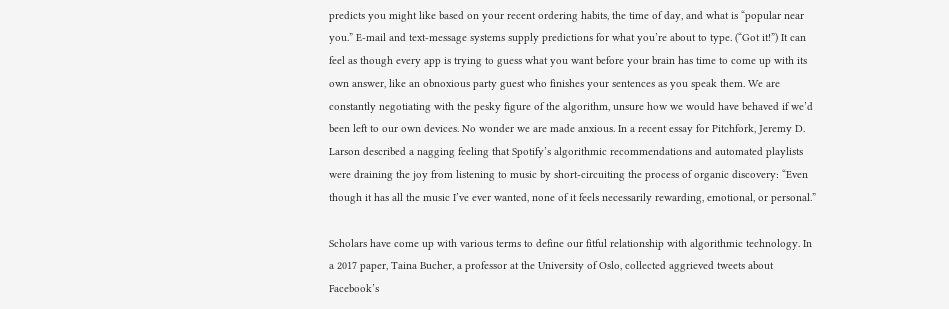predicts you might like based on your recent ordering habits, the time of day, and what is “popular near you.” E-mail and text-message systems supply predictions for what you’re about to type. (“Got it!”) It can feel as though every app is trying to guess what you want before your brain has time to come up with its own answer, like an obnoxious party guest who finishes your sentences as you speak them. We are constantly negotiating with the pesky figure of the algorithm, unsure how we would have behaved if we’d been left to our own devices. No wonder we are made anxious. In a recent essay for Pitchfork, Jeremy D. Larson described a nagging feeling that Spotify’s algorithmic recommendations and automated playlists were draining the joy from listening to music by short-circuiting the process of organic discovery: “Even though it has all the music I’ve ever wanted, none of it feels necessarily rewarding, emotional, or personal.”

Scholars have come up with various terms to define our fitful relationship with algorithmic technology. In a 2017 paper, Taina Bucher, a professor at the University of Oslo, collected aggrieved tweets about Facebook’s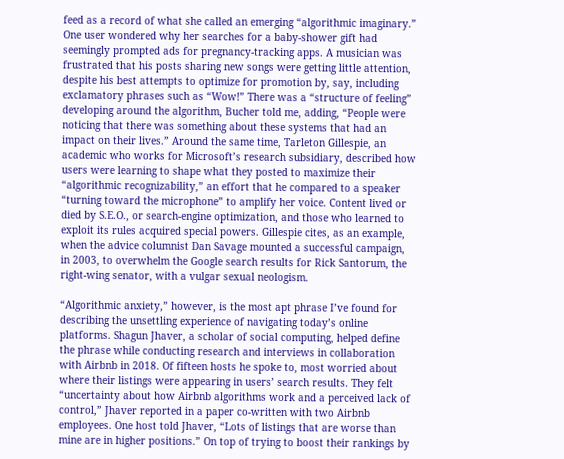feed as a record of what she called an emerging “algorithmic imaginary.” One user wondered why her searches for a baby-shower gift had seemingly prompted ads for pregnancy-tracking apps. A musician was frustrated that his posts sharing new songs were getting little attention, despite his best attempts to optimize for promotion by, say, including exclamatory phrases such as “Wow!” There was a “structure of feeling” developing around the algorithm, Bucher told me, adding, “People were noticing that there was something about these systems that had an impact on their lives.” Around the same time, Tarleton Gillespie, an academic who works for Microsoft’s research subsidiary, described how users were learning to shape what they posted to maximize their “algorithmic recognizability,” an effort that he compared to a speaker “turning toward the microphone” to amplify her voice. Content lived or died by S.E.O., or search-engine optimization, and those who learned to exploit its rules acquired special powers. Gillespie cites, as an example, when the advice columnist Dan Savage mounted a successful campaign, in 2003, to overwhelm the Google search results for Rick Santorum, the right-wing senator, with a vulgar sexual neologism.

“Algorithmic anxiety,” however, is the most apt phrase I’ve found for describing the unsettling experience of navigating today’s online platforms. Shagun Jhaver, a scholar of social computing, helped define the phrase while conducting research and interviews in collaboration with Airbnb in 2018. Of fifteen hosts he spoke to, most worried about where their listings were appearing in users’ search results. They felt “uncertainty about how Airbnb algorithms work and a perceived lack of control,” Jhaver reported in a paper co-written with two Airbnb employees. One host told Jhaver, “Lots of listings that are worse than mine are in higher positions.” On top of trying to boost their rankings by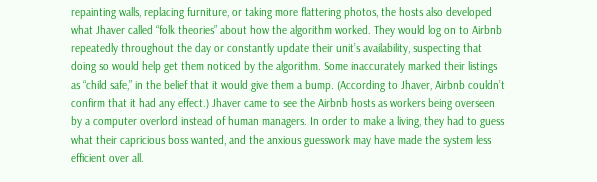repainting walls, replacing furniture, or taking more flattering photos, the hosts also developed what Jhaver called “folk theories” about how the algorithm worked. They would log on to Airbnb repeatedly throughout the day or constantly update their unit’s availability, suspecting that doing so would help get them noticed by the algorithm. Some inaccurately marked their listings as “child safe,” in the belief that it would give them a bump. (According to Jhaver, Airbnb couldn’t confirm that it had any effect.) Jhaver came to see the Airbnb hosts as workers being overseen by a computer overlord instead of human managers. In order to make a living, they had to guess what their capricious boss wanted, and the anxious guesswork may have made the system less efficient over all.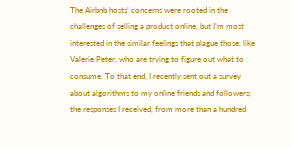The Airbnb hosts’ concerns were rooted in the challenges of selling a product online, but I’m most interested in the similar feelings that plague those, like Valerie Peter, who are trying to figure out what to consume. To that end, I recently sent out a survey about algorithms to my online friends and followers; the responses I received, from more than a hundred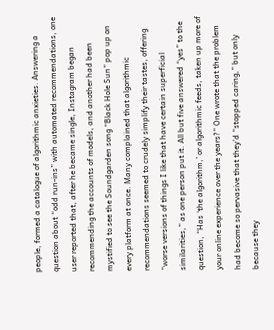people, formed a catalogue of algorithmic anxieties. Answering a question about “odd run-ins” with automated recommendations, one user reported that, after he became single, Instagram began recommending the accounts of models, and another had been mystified to see the Soundgarden song “Black Hole Sun” pop up on every platform at once. Many complained that algorithmic recommendations seemed to crudely simplify their tastes, offering “worse versions of things I like that have certain superficial similarities,” as one person put it. All but five answered “yes” to the question, “Has ‘the algorithm,’ or algorithmic feeds, taken up more of your online experience over the years?” One wrote that the problem had become so pervasive that they’d “stopped caring,” but only because they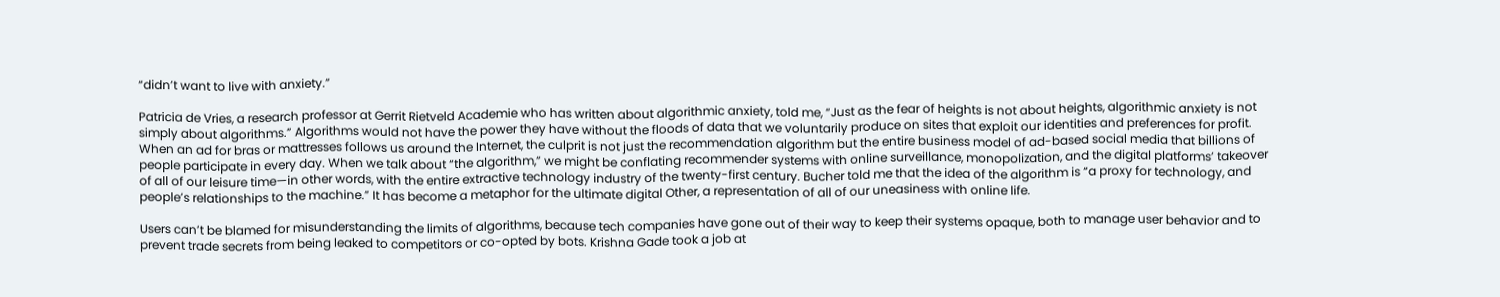“didn’t want to live with anxiety.”

Patricia de Vries, a research professor at Gerrit Rietveld Academie who has written about algorithmic anxiety, told me, “Just as the fear of heights is not about heights, algorithmic anxiety is not simply about algorithms.” Algorithms would not have the power they have without the floods of data that we voluntarily produce on sites that exploit our identities and preferences for profit. When an ad for bras or mattresses follows us around the Internet, the culprit is not just the recommendation algorithm but the entire business model of ad-based social media that billions of people participate in every day. When we talk about “the algorithm,” we might be conflating recommender systems with online surveillance, monopolization, and the digital platforms’ takeover of all of our leisure time—in other words, with the entire extractive technology industry of the twenty-first century. Bucher told me that the idea of the algorithm is “a proxy for technology, and people’s relationships to the machine.” It has become a metaphor for the ultimate digital Other, a representation of all of our uneasiness with online life.

Users can’t be blamed for misunderstanding the limits of algorithms, because tech companies have gone out of their way to keep their systems opaque, both to manage user behavior and to prevent trade secrets from being leaked to competitors or co-opted by bots. Krishna Gade took a job at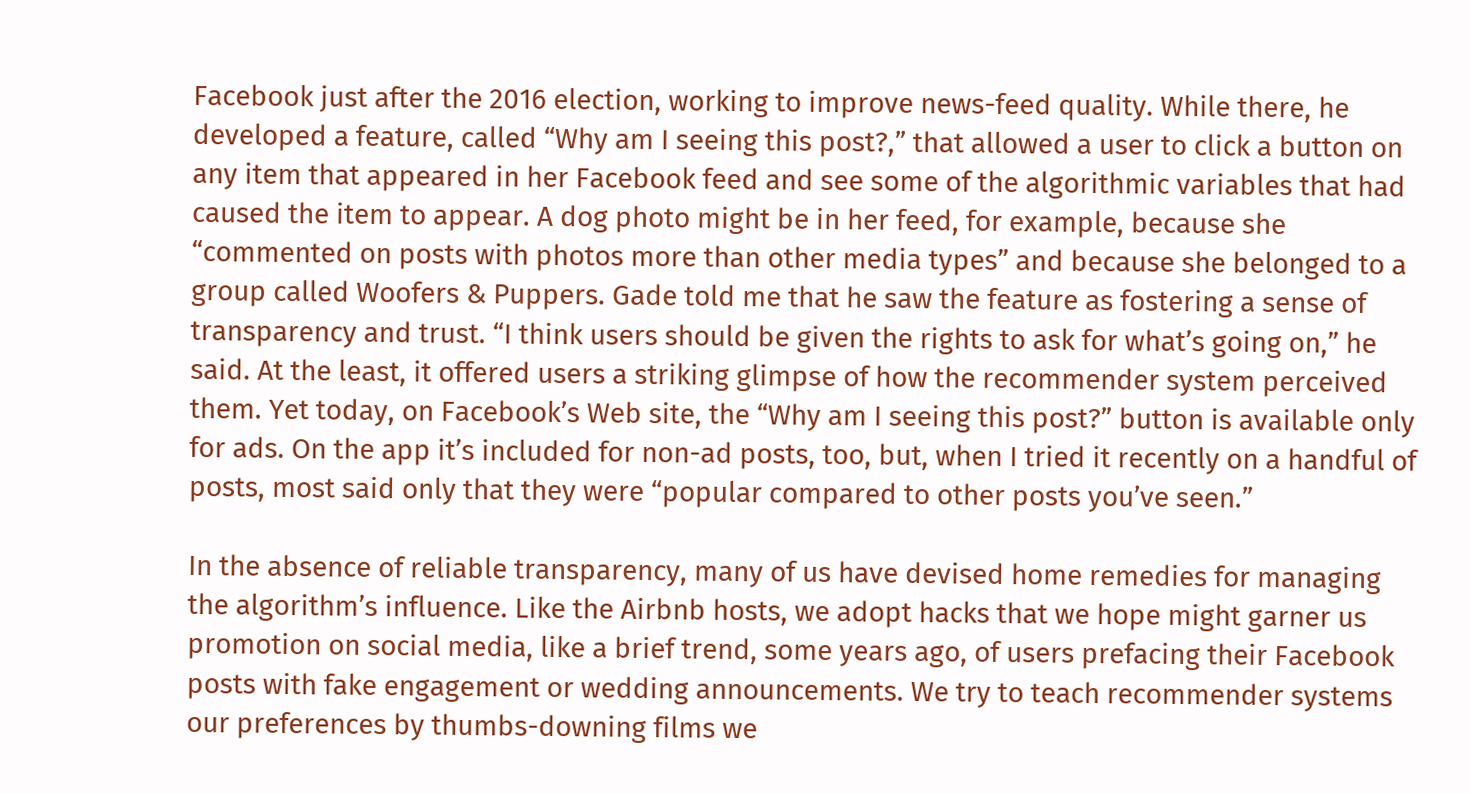Facebook just after the 2016 election, working to improve news-feed quality. While there, he developed a feature, called “Why am I seeing this post?,” that allowed a user to click a button on any item that appeared in her Facebook feed and see some of the algorithmic variables that had caused the item to appear. A dog photo might be in her feed, for example, because she “commented on posts with photos more than other media types” and because she belonged to a group called Woofers & Puppers. Gade told me that he saw the feature as fostering a sense of transparency and trust. “I think users should be given the rights to ask for what’s going on,” he said. At the least, it offered users a striking glimpse of how the recommender system perceived them. Yet today, on Facebook’s Web site, the “Why am I seeing this post?” button is available only for ads. On the app it’s included for non-ad posts, too, but, when I tried it recently on a handful of posts, most said only that they were “popular compared to other posts you’ve seen.”

In the absence of reliable transparency, many of us have devised home remedies for managing the algorithm’s influence. Like the Airbnb hosts, we adopt hacks that we hope might garner us promotion on social media, like a brief trend, some years ago, of users prefacing their Facebook posts with fake engagement or wedding announcements. We try to teach recommender systems our preferences by thumbs-downing films we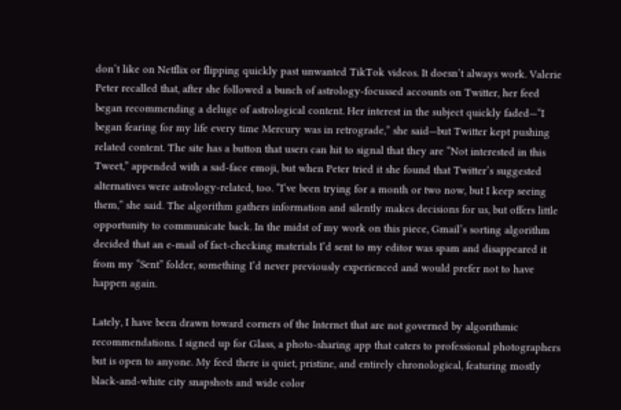don’t like on Netflix or flipping quickly past unwanted TikTok videos. It doesn’t always work. Valerie Peter recalled that, after she followed a bunch of astrology-focussed accounts on Twitter, her feed began recommending a deluge of astrological content. Her interest in the subject quickly faded—“I began fearing for my life every time Mercury was in retrograde,” she said—but Twitter kept pushing related content. The site has a button that users can hit to signal that they are “Not interested in this Tweet,” appended with a sad-face emoji, but when Peter tried it she found that Twitter’s suggested alternatives were astrology-related, too. “I’ve been trying for a month or two now, but I keep seeing them,” she said. The algorithm gathers information and silently makes decisions for us, but offers little opportunity to communicate back. In the midst of my work on this piece, Gmail’s sorting algorithm decided that an e-mail of fact-checking materials I’d sent to my editor was spam and disappeared it from my “Sent” folder, something I’d never previously experienced and would prefer not to have happen again.

Lately, I have been drawn toward corners of the Internet that are not governed by algorithmic recommendations. I signed up for Glass, a photo-sharing app that caters to professional photographers but is open to anyone. My feed there is quiet, pristine, and entirely chronological, featuring mostly black-and-white city snapshots and wide color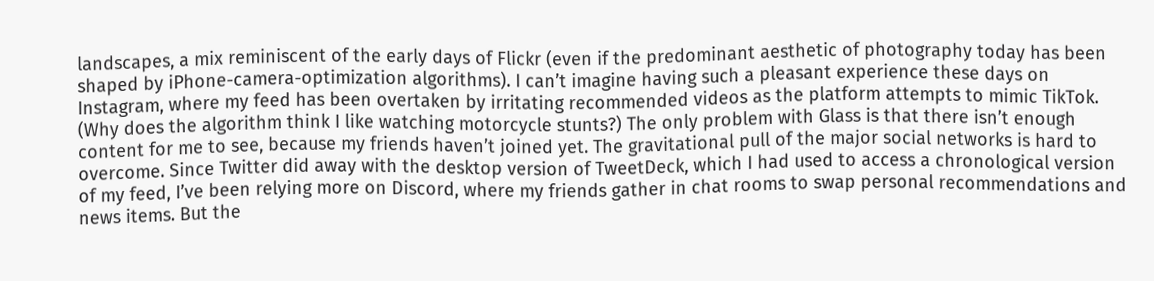landscapes, a mix reminiscent of the early days of Flickr (even if the predominant aesthetic of photography today has been shaped by iPhone-camera-optimization algorithms). I can’t imagine having such a pleasant experience these days on Instagram, where my feed has been overtaken by irritating recommended videos as the platform attempts to mimic TikTok. (Why does the algorithm think I like watching motorcycle stunts?) The only problem with Glass is that there isn’t enough content for me to see, because my friends haven’t joined yet. The gravitational pull of the major social networks is hard to overcome. Since Twitter did away with the desktop version of TweetDeck, which I had used to access a chronological version of my feed, I’ve been relying more on Discord, where my friends gather in chat rooms to swap personal recommendations and news items. But the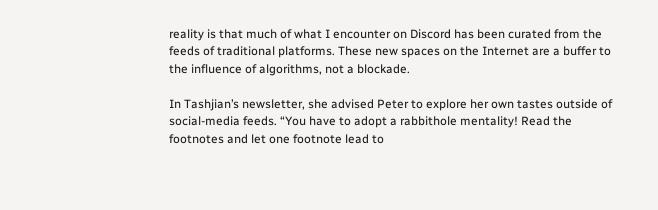reality is that much of what I encounter on Discord has been curated from the feeds of traditional platforms. These new spaces on the Internet are a buffer to the influence of algorithms, not a blockade.

In Tashjian’s newsletter, she advised Peter to explore her own tastes outside of social-media feeds. “You have to adopt a rabbithole mentality! Read the footnotes and let one footnote lead to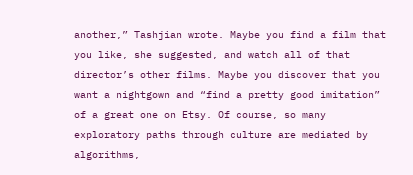another,” Tashjian wrote. Maybe you find a film that you like, she suggested, and watch all of that director’s other films. Maybe you discover that you want a nightgown and “find a pretty good imitation” of a great one on Etsy. Of course, so many exploratory paths through culture are mediated by algorithms,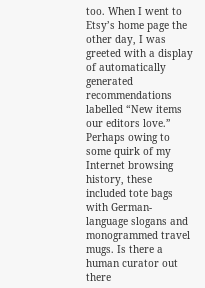too. When I went to Etsy’s home page the other day, I was greeted with a display of automatically generated recommendations labelled “New items our editors love.” Perhaps owing to some quirk of my Internet browsing history, these included tote bags with German-language slogans and monogrammed travel mugs. Is there a human curator out there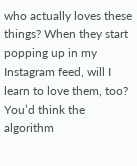who actually loves these things? When they start popping up in my Instagram feed, will I learn to love them, too? You’d think the algorithm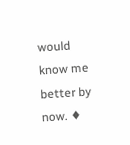would know me better by now. ♦